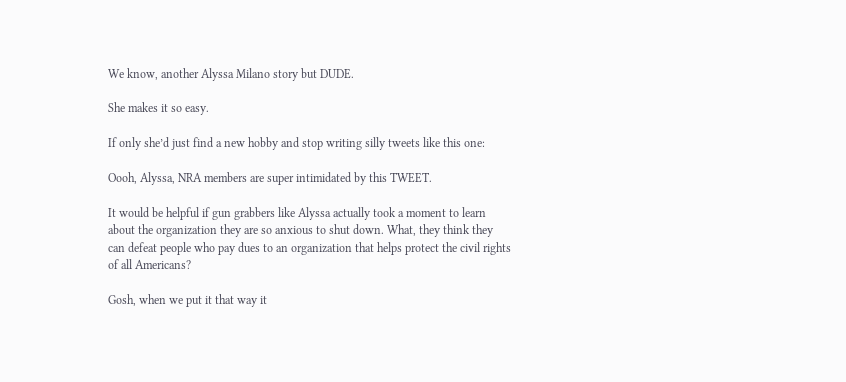We know, another Alyssa Milano story but DUDE.

She makes it so easy.

If only she’d just find a new hobby and stop writing silly tweets like this one:

Oooh, Alyssa, NRA members are super intimidated by this TWEET.

It would be helpful if gun grabbers like Alyssa actually took a moment to learn about the organization they are so anxious to shut down. What, they think they can defeat people who pay dues to an organization that helps protect the civil rights of all Americans?

Gosh, when we put it that way it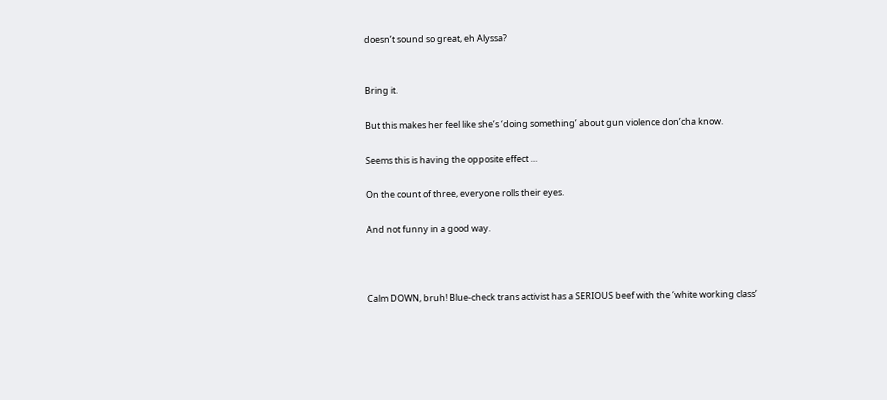doesn’t sound so great, eh Alyssa?


Bring it.

But this makes her feel like she’s ‘doing something’ about gun violence don’cha know.

Seems this is having the opposite effect …

On the count of three, everyone rolls their eyes.

And not funny in a good way.



Calm DOWN, bruh! Blue-check trans activist has a SERIOUS beef with the ‘white working class’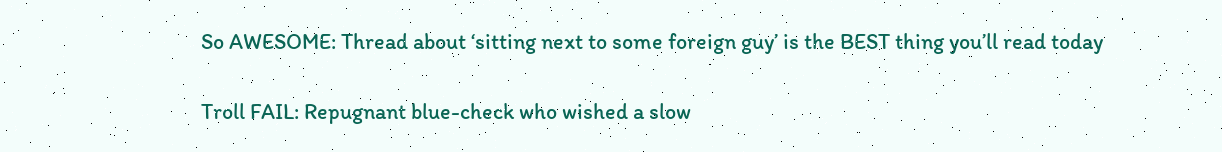So AWESOME: Thread about ‘sitting next to some foreign guy’ is the BEST thing you’ll read today

Troll FAIL: Repugnant blue-check who wished a slow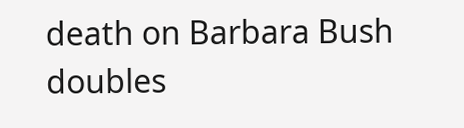death on Barbara Bush doubles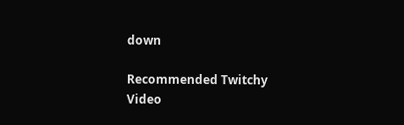down

Recommended Twitchy Video